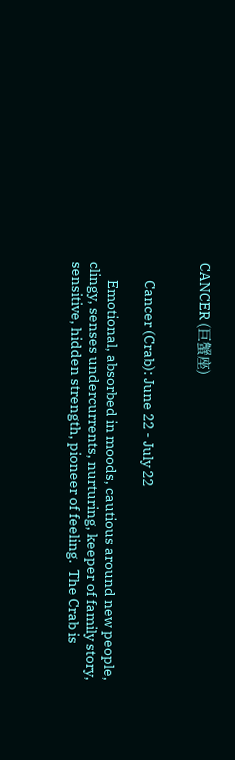CANCER (巨蟹座)


      Cancer (Crab): June 22 - July 22

      Emotional, absorbed in moods, cautious around new people, clingy, senses undercurrents, nurturing, keeper of family story, sensitive, hidden strength, pioneer of feeling.  The Crab is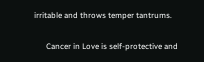irritable and throws temper tantrums.

      Cancer in Love is self-protective and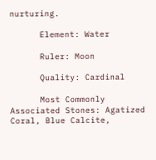nurturing.

      Element: Water

      Ruler: Moon

      Quality: Cardinal

      Most Commonly Associated Stones: Agatized Coral, Blue Calcite,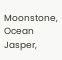Moonstone, Ocean Jasper,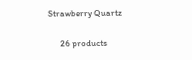Strawberry Quartz

      26 products